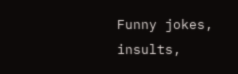Funny jokes, insults,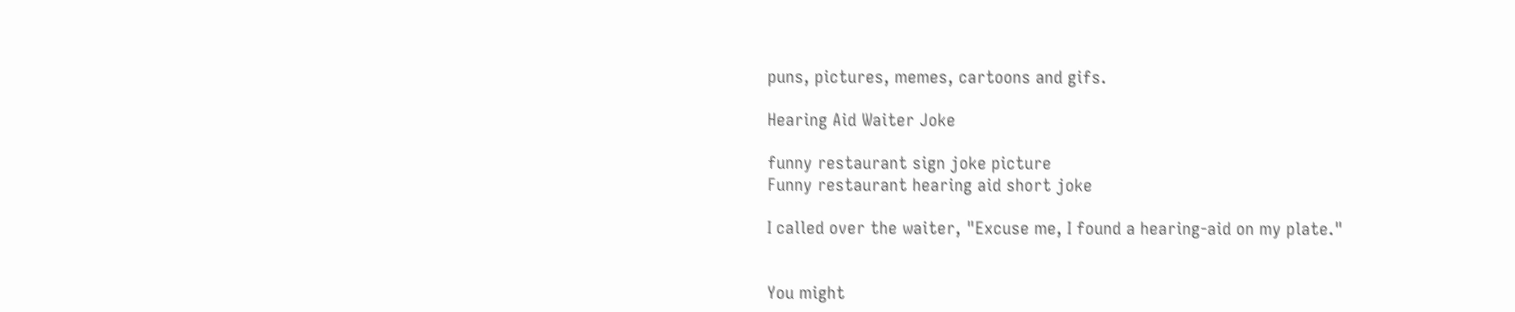puns, pictures, memes, cartoons and gifs.

Hearing Aid Waiter Joke

funny restaurant sign joke picture
Funny restaurant hearing aid short joke

I called over the waiter, "Excuse me, I found a hearing-aid on my plate."


You might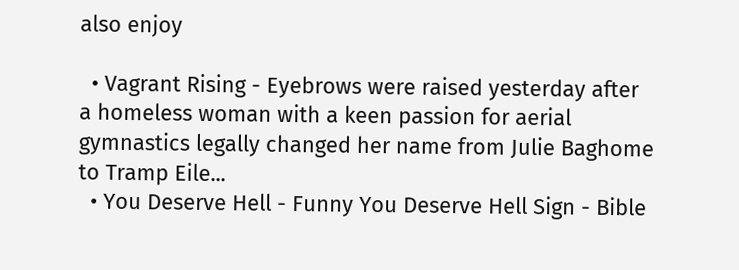also enjoy

  • Vagrant Rising - Eyebrows were raised yesterday after a homeless woman with a keen passion for aerial gymnastics legally changed her name from Julie Baghome to Tramp Eile...
  • You Deserve Hell - Funny You Deserve Hell Sign - Bible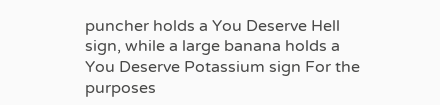puncher holds a You Deserve Hell sign, while a large banana holds a You Deserve Potassium sign For the purposes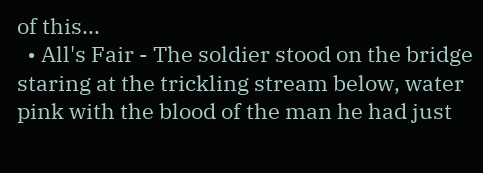of this...
  • All's Fair - The soldier stood on the bridge staring at the trickling stream below, water pink with the blood of the man he had just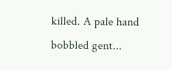killed. A pale hand bobbled gent...